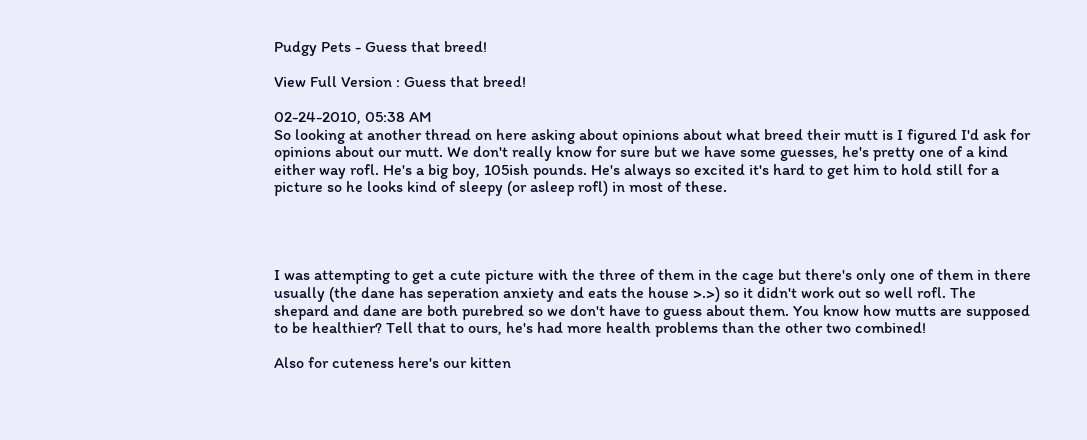Pudgy Pets - Guess that breed!

View Full Version : Guess that breed!

02-24-2010, 05:38 AM
So looking at another thread on here asking about opinions about what breed their mutt is I figured I'd ask for opinions about our mutt. We don't really know for sure but we have some guesses, he's pretty one of a kind either way rofl. He's a big boy, 105ish pounds. He's always so excited it's hard to get him to hold still for a picture so he looks kind of sleepy (or asleep rofl) in most of these.




I was attempting to get a cute picture with the three of them in the cage but there's only one of them in there usually (the dane has seperation anxiety and eats the house >.>) so it didn't work out so well rofl. The shepard and dane are both purebred so we don't have to guess about them. You know how mutts are supposed to be healthier? Tell that to ours, he's had more health problems than the other two combined!

Also for cuteness here's our kitten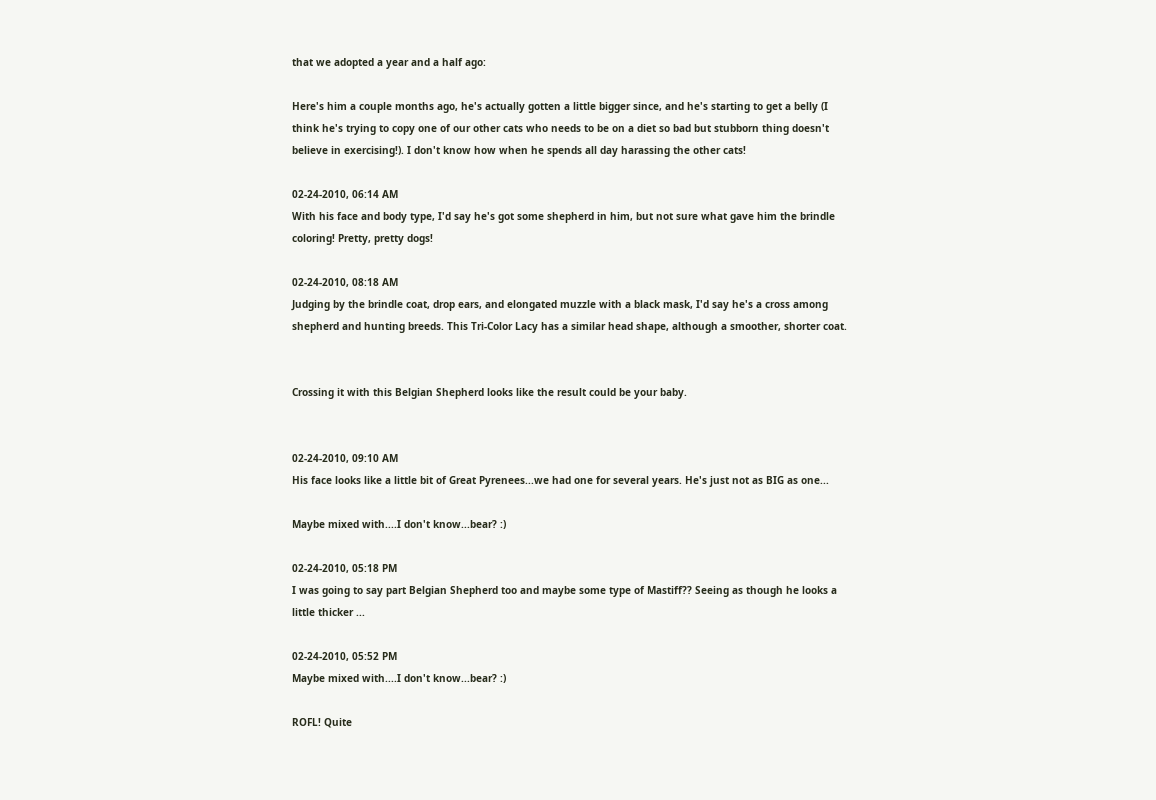that we adopted a year and a half ago:

Here's him a couple months ago, he's actually gotten a little bigger since, and he's starting to get a belly (I think he's trying to copy one of our other cats who needs to be on a diet so bad but stubborn thing doesn't believe in exercising!). I don't know how when he spends all day harassing the other cats!

02-24-2010, 06:14 AM
With his face and body type, I'd say he's got some shepherd in him, but not sure what gave him the brindle coloring! Pretty, pretty dogs!

02-24-2010, 08:18 AM
Judging by the brindle coat, drop ears, and elongated muzzle with a black mask, I'd say he's a cross among shepherd and hunting breeds. This Tri-Color Lacy has a similar head shape, although a smoother, shorter coat.


Crossing it with this Belgian Shepherd looks like the result could be your baby.


02-24-2010, 09:10 AM
His face looks like a little bit of Great Pyrenees...we had one for several years. He's just not as BIG as one...

Maybe mixed with....I don't know...bear? :)

02-24-2010, 05:18 PM
I was going to say part Belgian Shepherd too and maybe some type of Mastiff?? Seeing as though he looks a little thicker ...

02-24-2010, 05:52 PM
Maybe mixed with....I don't know...bear? :)

ROFL! Quite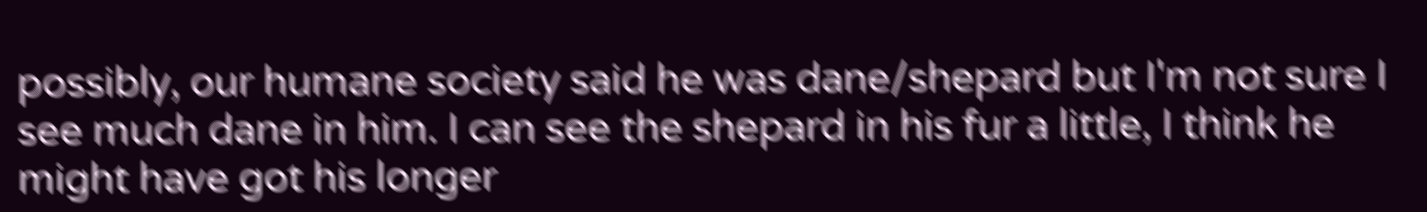possibly, our humane society said he was dane/shepard but I'm not sure I see much dane in him. I can see the shepard in his fur a little, I think he might have got his longer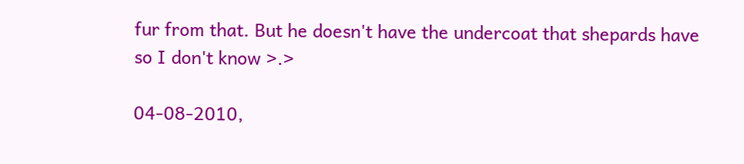fur from that. But he doesn't have the undercoat that shepards have so I don't know >.>

04-08-2010,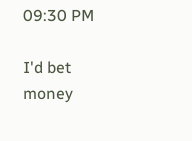09:30 PM

I'd bet money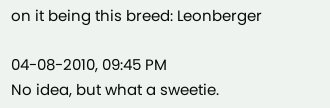on it being this breed: Leonberger

04-08-2010, 09:45 PM
No idea, but what a sweetie.